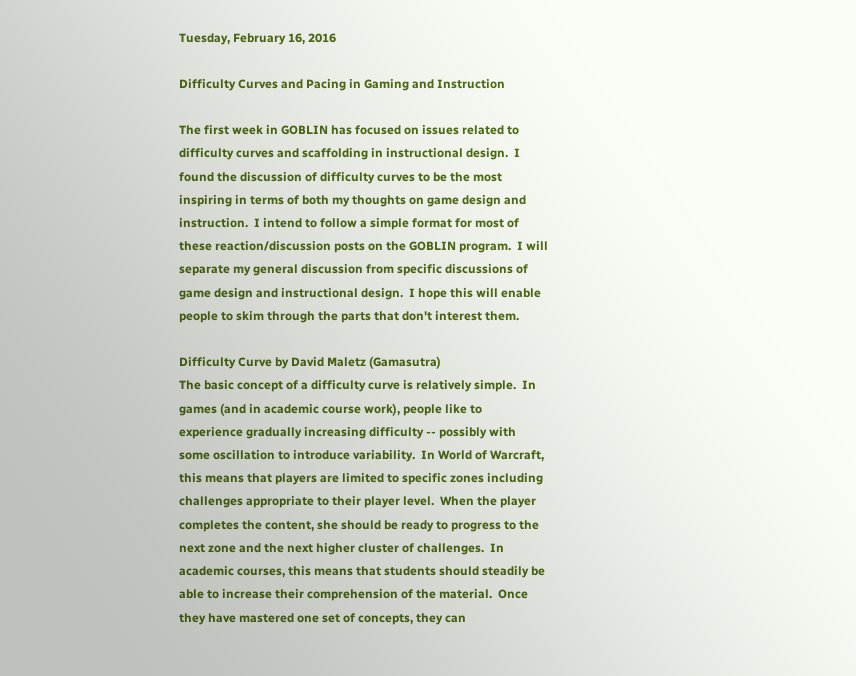Tuesday, February 16, 2016

Difficulty Curves and Pacing in Gaming and Instruction

The first week in GOBLIN has focused on issues related to difficulty curves and scaffolding in instructional design.  I found the discussion of difficulty curves to be the most inspiring in terms of both my thoughts on game design and instruction.  I intend to follow a simple format for most of these reaction/discussion posts on the GOBLIN program.  I will separate my general discussion from specific discussions of game design and instructional design.  I hope this will enable people to skim through the parts that don't interest them.

Difficulty Curve by David Maletz (Gamasutra)
The basic concept of a difficulty curve is relatively simple.  In games (and in academic course work), people like to experience gradually increasing difficulty -- possibly with some oscillation to introduce variability.  In World of Warcraft, this means that players are limited to specific zones including challenges appropriate to their player level.  When the player completes the content, she should be ready to progress to the next zone and the next higher cluster of challenges.  In academic courses, this means that students should steadily be able to increase their comprehension of the material.  Once they have mastered one set of concepts, they can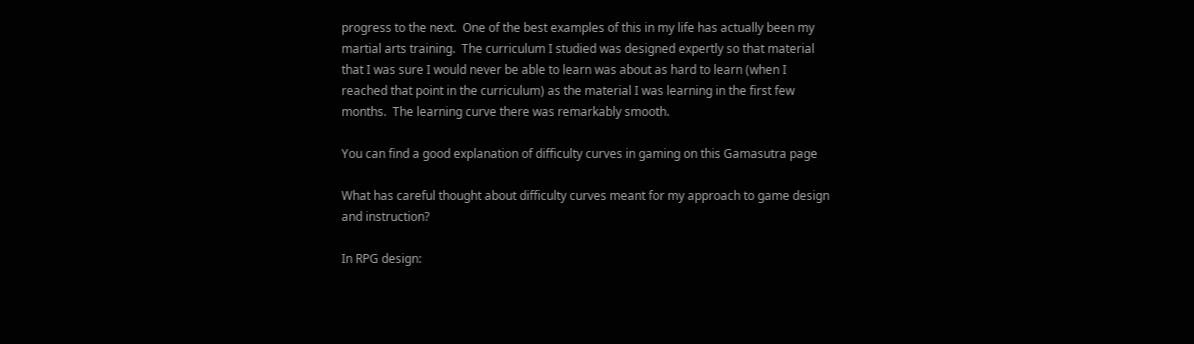progress to the next.  One of the best examples of this in my life has actually been my martial arts training.  The curriculum I studied was designed expertly so that material that I was sure I would never be able to learn was about as hard to learn (when I reached that point in the curriculum) as the material I was learning in the first few months.  The learning curve there was remarkably smooth.

You can find a good explanation of difficulty curves in gaming on this Gamasutra page

What has careful thought about difficulty curves meant for my approach to game design and instruction?

In RPG design: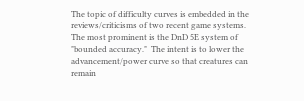The topic of difficulty curves is embedded in the reviews/criticisms of two recent game systems.  The most prominent is the DnD 5E system of "bounded accuracy."  The intent is to lower the advancement/power curve so that creatures can remain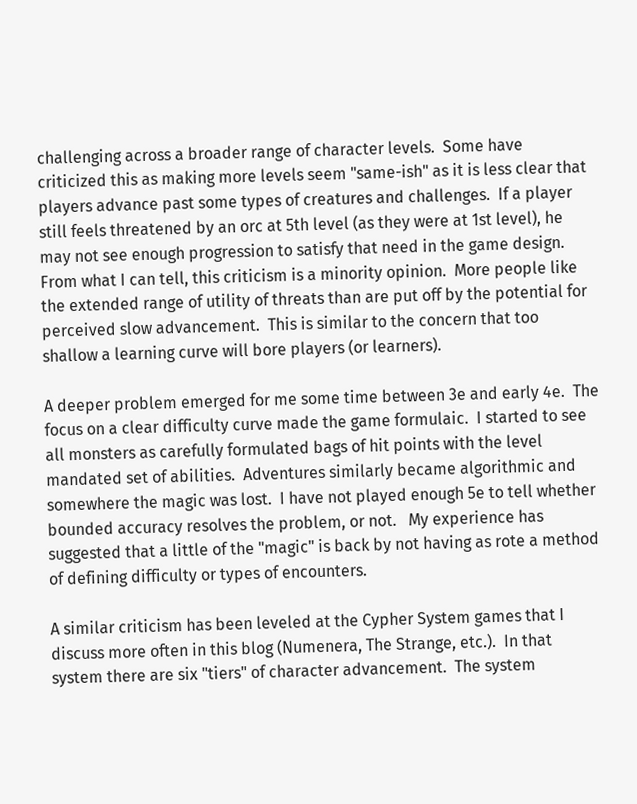challenging across a broader range of character levels.  Some have criticized this as making more levels seem "same-ish" as it is less clear that players advance past some types of creatures and challenges.  If a player still feels threatened by an orc at 5th level (as they were at 1st level), he may not see enough progression to satisfy that need in the game design.  From what I can tell, this criticism is a minority opinion.  More people like the extended range of utility of threats than are put off by the potential for perceived slow advancement.  This is similar to the concern that too shallow a learning curve will bore players (or learners).

A deeper problem emerged for me some time between 3e and early 4e.  The focus on a clear difficulty curve made the game formulaic.  I started to see all monsters as carefully formulated bags of hit points with the level mandated set of abilities.  Adventures similarly became algorithmic and somewhere the magic was lost.  I have not played enough 5e to tell whether bounded accuracy resolves the problem, or not.   My experience has suggested that a little of the "magic" is back by not having as rote a method of defining difficulty or types of encounters.

A similar criticism has been leveled at the Cypher System games that I discuss more often in this blog (Numenera, The Strange, etc.).  In that system there are six "tiers" of character advancement.  The system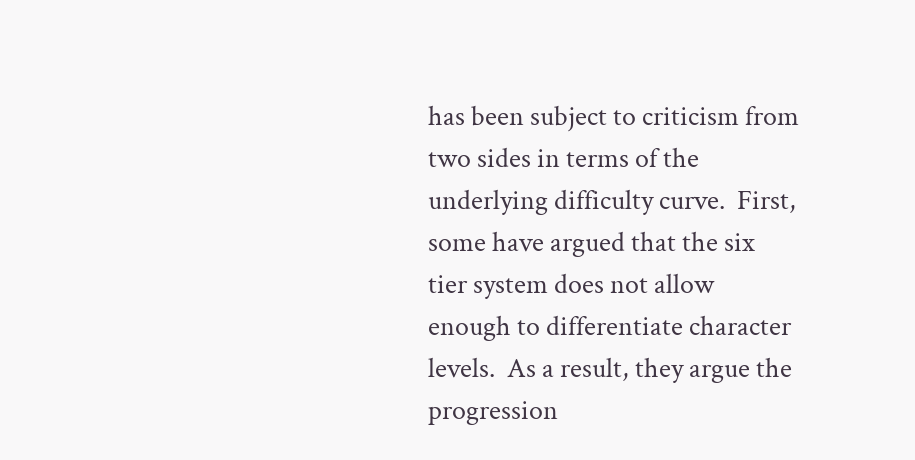has been subject to criticism from two sides in terms of the underlying difficulty curve.  First, some have argued that the six tier system does not allow enough to differentiate character levels.  As a result, they argue the progression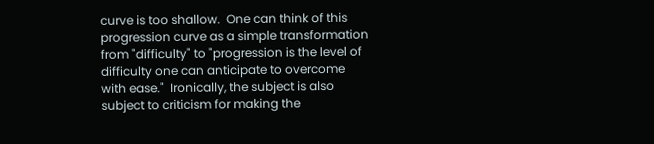curve is too shallow.  One can think of this progression curve as a simple transformation from "difficulty" to "progression is the level of difficulty one can anticipate to overcome with ease."  Ironically, the subject is also subject to criticism for making the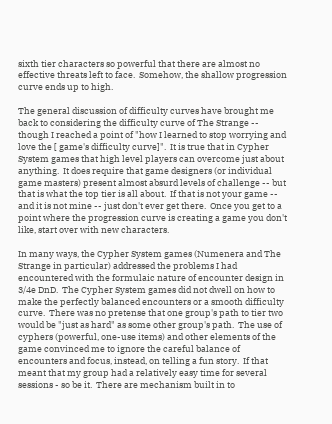sixth tier characters so powerful that there are almost no effective threats left to face.  Somehow, the shallow progression curve ends up to high.

The general discussion of difficulty curves have brought me back to considering the difficulty curve of The Strange -- though I reached a point of "how I learned to stop worrying and love the [ game's difficulty curve]".  It is true that in Cypher System games that high level players can overcome just about anything.  It does require that game designers (or individual game masters) present almost absurd levels of challenge -- but that is what the top tier is all about.  If that is not your game -- and it is not mine -- just don't ever get there.  Once you get to a point where the progression curve is creating a game you don't like, start over with new characters.

In many ways, the Cypher System games (Numenera and The Strange in particular) addressed the problems I had encountered with the formulaic nature of encounter design in 3/4e DnD.  The Cypher System games did not dwell on how to make the perfectly balanced encounters or a smooth difficulty curve.  There was no pretense that one group's path to tier two would be "just as hard" as some other group's path.  The use of cyphers (powerful, one-use items) and other elements of the game convinced me to ignore the careful balance of encounters and focus, instead, on telling a fun story.  If that meant that my group had a relatively easy time for several sessions - so be it.  There are mechanism built in to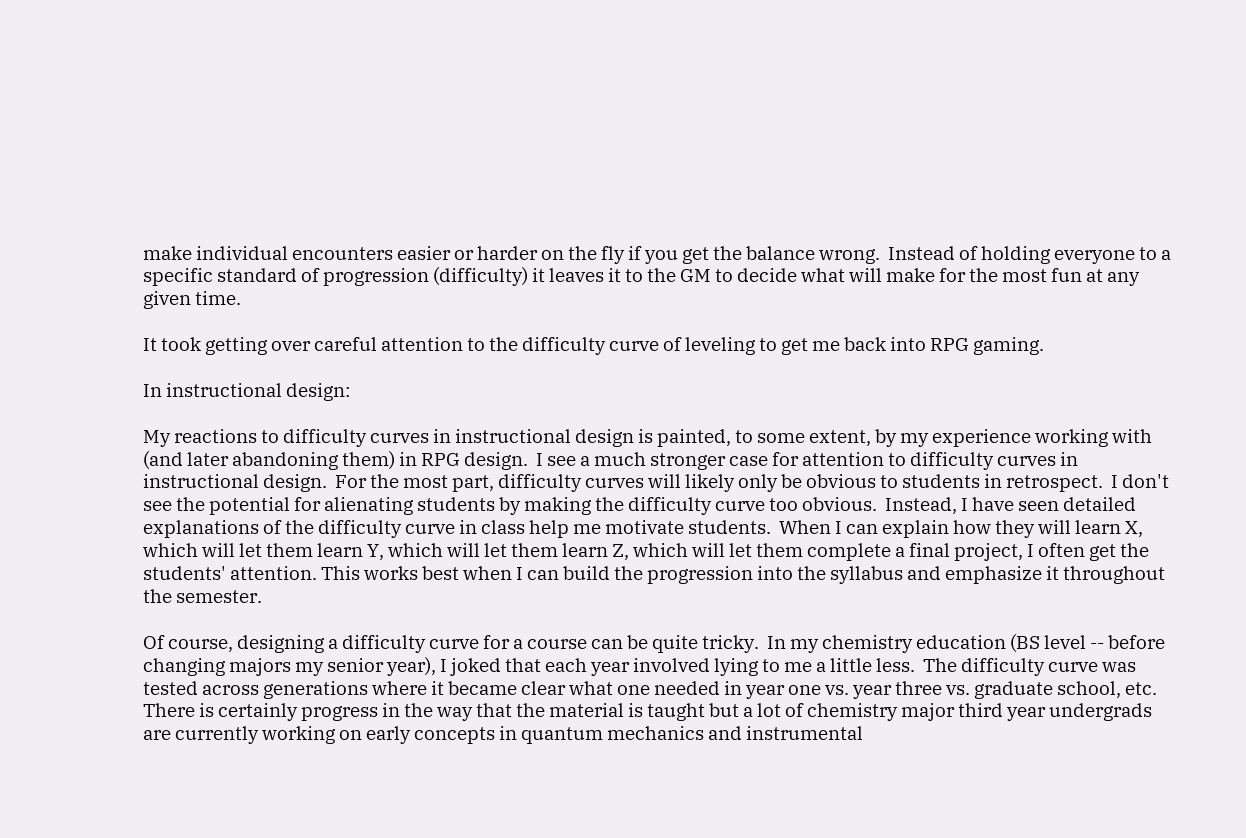make individual encounters easier or harder on the fly if you get the balance wrong.  Instead of holding everyone to a specific standard of progression (difficulty) it leaves it to the GM to decide what will make for the most fun at any given time.

It took getting over careful attention to the difficulty curve of leveling to get me back into RPG gaming.

In instructional design:

My reactions to difficulty curves in instructional design is painted, to some extent, by my experience working with (and later abandoning them) in RPG design.  I see a much stronger case for attention to difficulty curves in instructional design.  For the most part, difficulty curves will likely only be obvious to students in retrospect.  I don't see the potential for alienating students by making the difficulty curve too obvious.  Instead, I have seen detailed explanations of the difficulty curve in class help me motivate students.  When I can explain how they will learn X, which will let them learn Y, which will let them learn Z, which will let them complete a final project, I often get the students' attention. This works best when I can build the progression into the syllabus and emphasize it throughout the semester.

Of course, designing a difficulty curve for a course can be quite tricky.  In my chemistry education (BS level -- before changing majors my senior year), I joked that each year involved lying to me a little less.  The difficulty curve was tested across generations where it became clear what one needed in year one vs. year three vs. graduate school, etc.  There is certainly progress in the way that the material is taught but a lot of chemistry major third year undergrads are currently working on early concepts in quantum mechanics and instrumental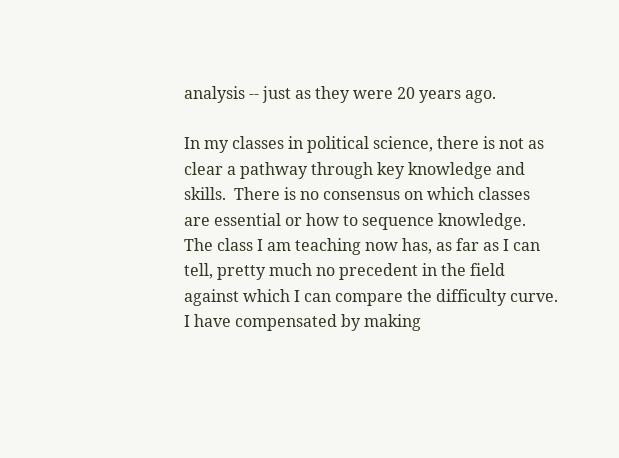analysis -- just as they were 20 years ago.

In my classes in political science, there is not as clear a pathway through key knowledge and skills.  There is no consensus on which classes are essential or how to sequence knowledge.  The class I am teaching now has, as far as I can tell, pretty much no precedent in the field against which I can compare the difficulty curve.  I have compensated by making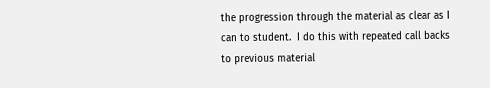the progression through the material as clear as I can to student.  I do this with repeated call backs to previous material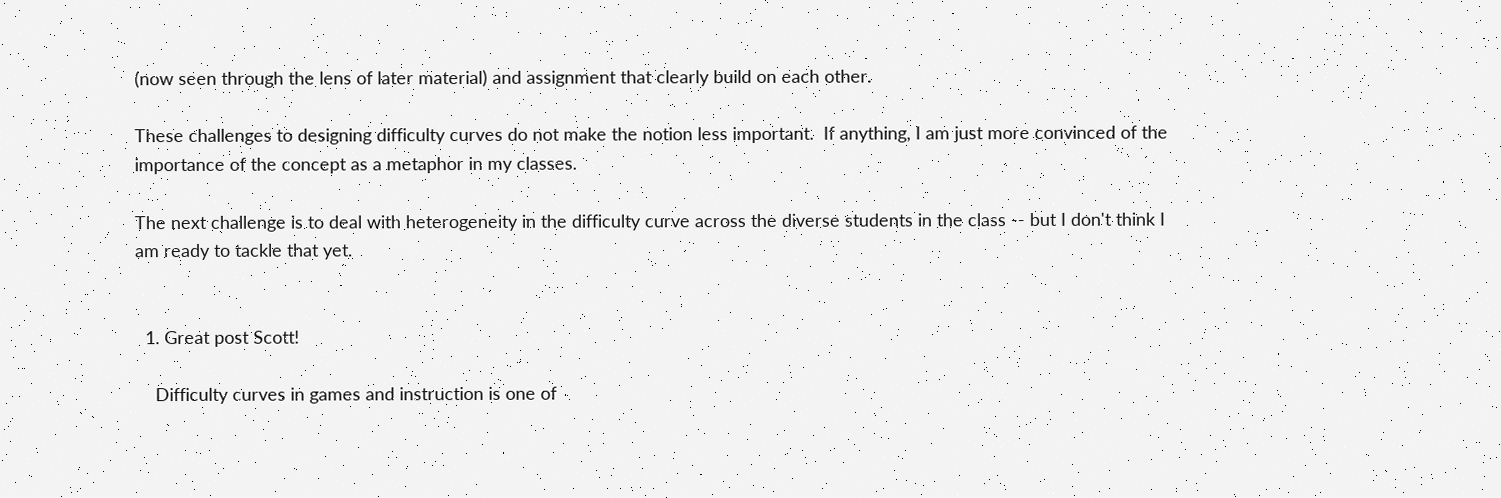(now seen through the lens of later material) and assignment that clearly build on each other.

These challenges to designing difficulty curves do not make the notion less important.  If anything, I am just more convinced of the importance of the concept as a metaphor in my classes.

The next challenge is to deal with heterogeneity in the difficulty curve across the diverse students in the class -- but I don't think I am ready to tackle that yet.


  1. Great post Scott!

    Difficulty curves in games and instruction is one of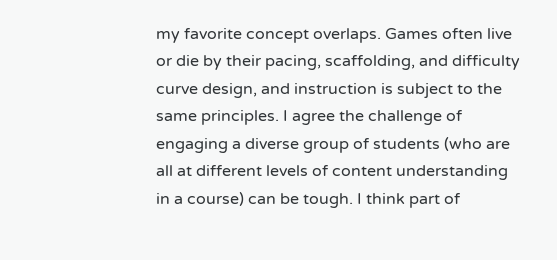my favorite concept overlaps. Games often live or die by their pacing, scaffolding, and difficulty curve design, and instruction is subject to the same principles. I agree the challenge of engaging a diverse group of students (who are all at different levels of content understanding in a course) can be tough. I think part of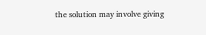the solution may involve giving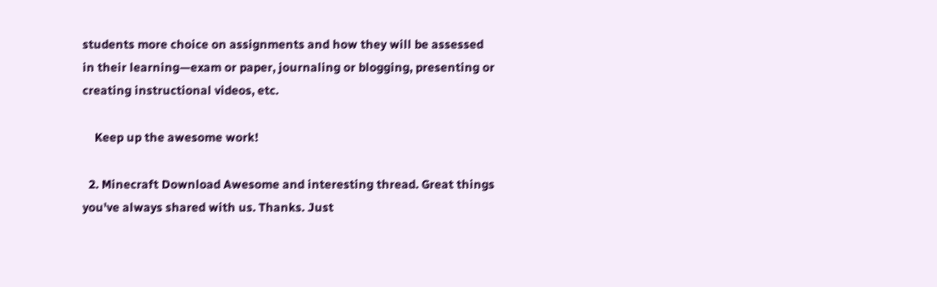students more choice on assignments and how they will be assessed in their learning—exam or paper, journaling or blogging, presenting or creating instructional videos, etc.

    Keep up the awesome work!

  2. Minecraft Download Awesome and interesting thread. Great things you've always shared with us. Thanks. Just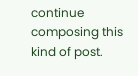continue composing this kind of post.